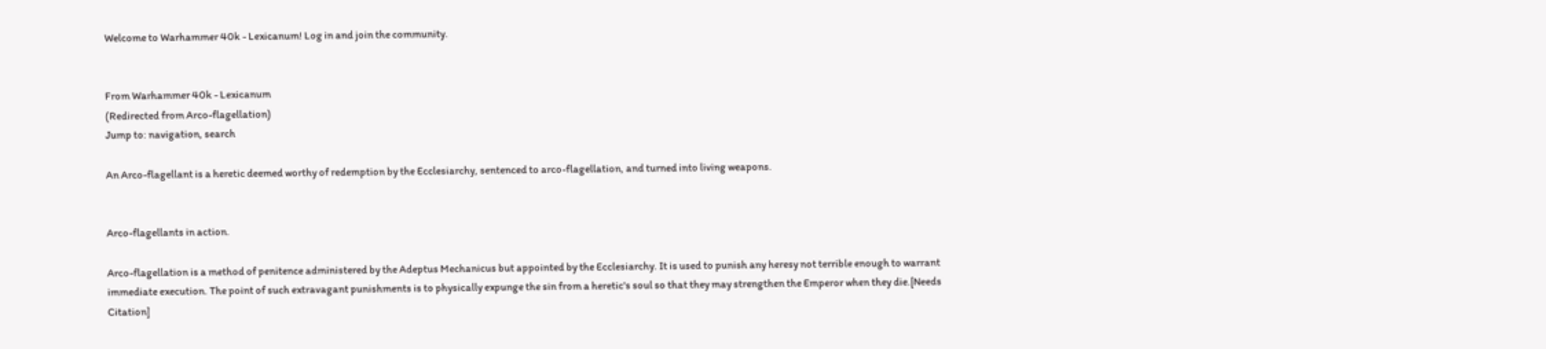Welcome to Warhammer 40k - Lexicanum! Log in and join the community.


From Warhammer 40k - Lexicanum
(Redirected from Arco-flagellation)
Jump to: navigation, search

An Arco-flagellant is a heretic deemed worthy of redemption by the Ecclesiarchy, sentenced to arco-flagellation, and turned into living weapons.


Arco-flagellants in action.

Arco-flagellation is a method of penitence administered by the Adeptus Mechanicus but appointed by the Ecclesiarchy. It is used to punish any heresy not terrible enough to warrant immediate execution. The point of such extravagant punishments is to physically expunge the sin from a heretic's soul so that they may strengthen the Emperor when they die.[Needs Citation]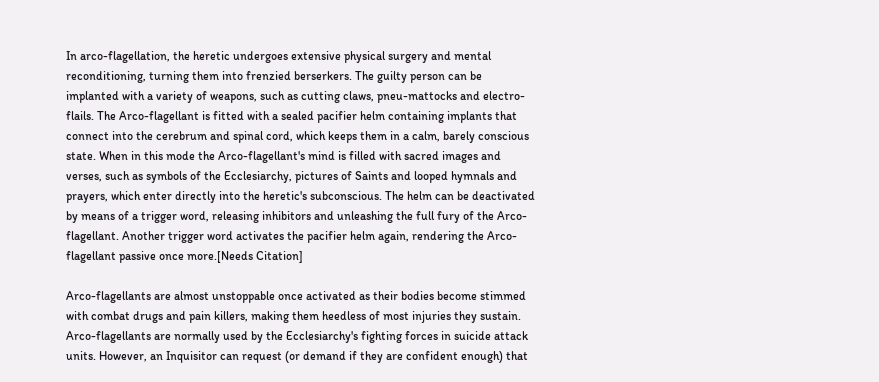In arco-flagellation, the heretic undergoes extensive physical surgery and mental reconditioning, turning them into frenzied berserkers. The guilty person can be implanted with a variety of weapons, such as cutting claws, pneu-mattocks and electro-flails. The Arco-flagellant is fitted with a sealed pacifier helm containing implants that connect into the cerebrum and spinal cord, which keeps them in a calm, barely conscious state. When in this mode the Arco-flagellant's mind is filled with sacred images and verses, such as symbols of the Ecclesiarchy, pictures of Saints and looped hymnals and prayers, which enter directly into the heretic's subconscious. The helm can be deactivated by means of a trigger word, releasing inhibitors and unleashing the full fury of the Arco-flagellant. Another trigger word activates the pacifier helm again, rendering the Arco-flagellant passive once more.[Needs Citation]

Arco-flagellants are almost unstoppable once activated as their bodies become stimmed with combat drugs and pain killers, making them heedless of most injuries they sustain. Arco-flagellants are normally used by the Ecclesiarchy's fighting forces in suicide attack units. However, an Inquisitor can request (or demand if they are confident enough) that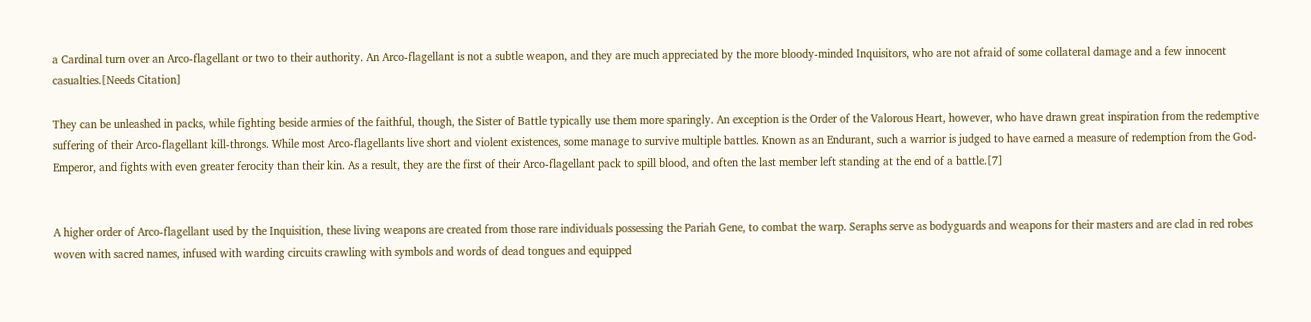a Cardinal turn over an Arco-flagellant or two to their authority. An Arco-flagellant is not a subtle weapon, and they are much appreciated by the more bloody-minded Inquisitors, who are not afraid of some collateral damage and a few innocent casualties.[Needs Citation]

They can be unleashed in packs, while fighting beside armies of the faithful, though, the Sister of Battle typically use them more sparingly. An exception is the Order of the Valorous Heart, however, who have drawn great inspiration from the redemptive suffering of their Arco-flagellant kill-throngs. While most Arco-flagellants live short and violent existences, some manage to survive multiple battles. Known as an Endurant, such a warrior is judged to have earned a measure of redemption from the God-Emperor, and fights with even greater ferocity than their kin. As a result, they are the first of their Arco-flagellant pack to spill blood, and often the last member left standing at the end of a battle.[7]


A higher order of Arco-flagellant used by the Inquisition, these living weapons are created from those rare individuals possessing the Pariah Gene, to combat the warp. Seraphs serve as bodyguards and weapons for their masters and are clad in red robes woven with sacred names, infused with warding circuits crawling with symbols and words of dead tongues and equipped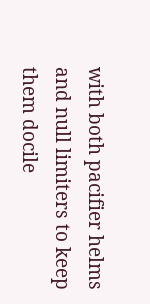with both pacifier helms and null limiters to keep them docile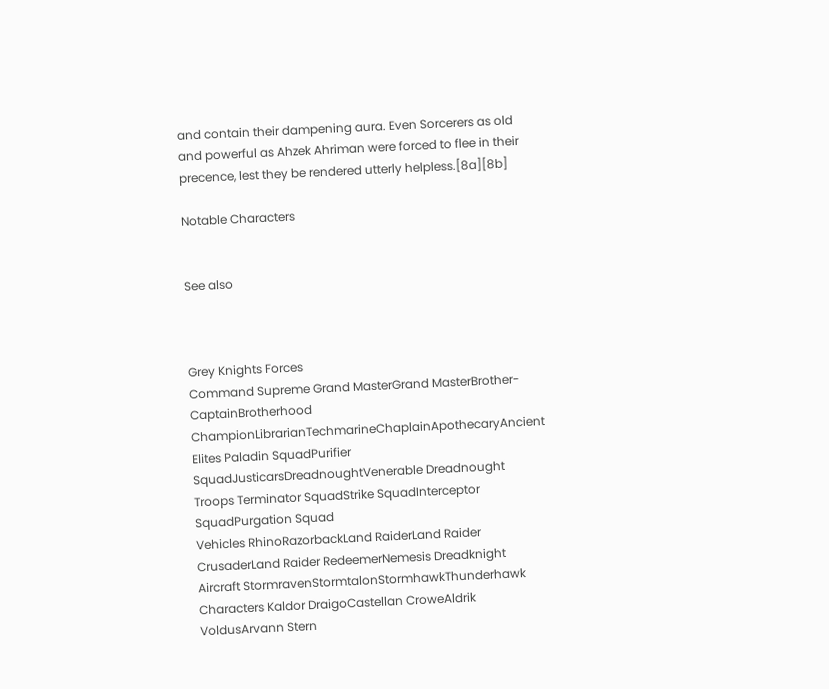and contain their dampening aura. Even Sorcerers as old and powerful as Ahzek Ahriman were forced to flee in their precence, lest they be rendered utterly helpless.[8a][8b]

Notable Characters


See also



Grey Knights Forces
Command Supreme Grand MasterGrand MasterBrother-CaptainBrotherhood ChampionLibrarianTechmarineChaplainApothecaryAncient
Elites Paladin SquadPurifier SquadJusticarsDreadnoughtVenerable Dreadnought
Troops Terminator SquadStrike SquadInterceptor SquadPurgation Squad
Vehicles RhinoRazorbackLand RaiderLand Raider CrusaderLand Raider RedeemerNemesis Dreadknight
Aircraft StormravenStormtalonStormhawkThunderhawk
Characters Kaldor DraigoCastellan CroweAldrik VoldusArvann Stern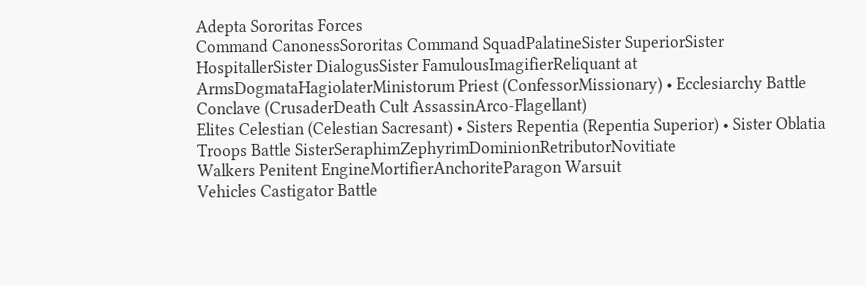Adepta Sororitas Forces
Command CanonessSororitas Command SquadPalatineSister SuperiorSister HospitallerSister DialogusSister FamulousImagifierReliquant at ArmsDogmataHagiolaterMinistorum Priest (ConfessorMissionary) • Ecclesiarchy Battle Conclave (CrusaderDeath Cult AssassinArco-Flagellant)
Elites Celestian (Celestian Sacresant) • Sisters Repentia (Repentia Superior) • Sister Oblatia
Troops Battle SisterSeraphimZephyrimDominionRetributorNovitiate
Walkers Penitent EngineMortifierAnchoriteParagon Warsuit
Vehicles Castigator Battle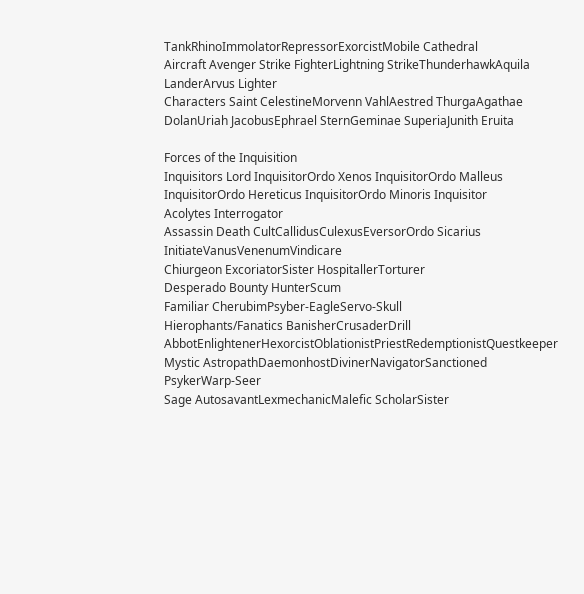TankRhinoImmolatorRepressorExorcistMobile Cathedral
Aircraft Avenger Strike FighterLightning StrikeThunderhawkAquila LanderArvus Lighter
Characters Saint CelestineMorvenn VahlAestred ThurgaAgathae DolanUriah JacobusEphrael SternGeminae SuperiaJunith Eruita

Forces of the Inquisition
Inquisitors Lord InquisitorOrdo Xenos InquisitorOrdo Malleus InquisitorOrdo Hereticus InquisitorOrdo Minoris Inquisitor
Acolytes Interrogator
Assassin Death CultCallidusCulexusEversorOrdo Sicarius InitiateVanusVenenumVindicare
Chiurgeon ExcoriatorSister HospitallerTorturer
Desperado Bounty HunterScum
Familiar CherubimPsyber-EagleServo-Skull
Hierophants/Fanatics BanisherCrusaderDrill AbbotEnlightenerHexorcistOblationistPriestRedemptionistQuestkeeper
Mystic AstropathDaemonhostDivinerNavigatorSanctioned PsykerWarp-Seer
Sage AutosavantLexmechanicMalefic ScholarSister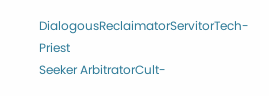DialogousReclaimatorServitorTech-Priest
Seeker ArbitratorCult-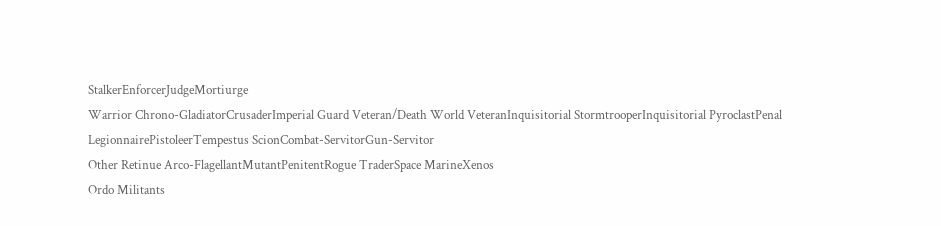StalkerEnforcerJudgeMortiurge
Warrior Chrono-GladiatorCrusaderImperial Guard Veteran/Death World VeteranInquisitorial StormtrooperInquisitorial PyroclastPenal LegionnairePistoleerTempestus ScionCombat-ServitorGun-Servitor
Other Retinue Arco-FlagellantMutantPenitentRogue TraderSpace MarineXenos
Ordo Militants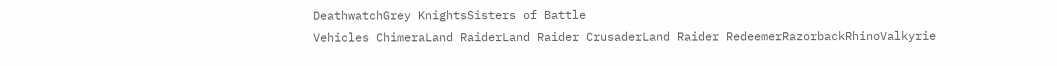DeathwatchGrey KnightsSisters of Battle
Vehicles ChimeraLand RaiderLand Raider CrusaderLand Raider RedeemerRazorbackRhinoValkyrie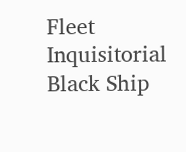Fleet Inquisitorial Black Ship